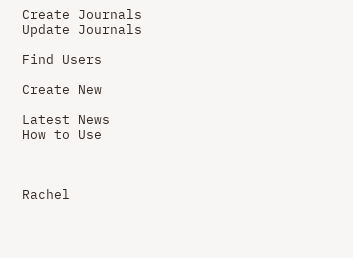Create Journals
Update Journals

Find Users

Create New

Latest News
How to Use



Rachel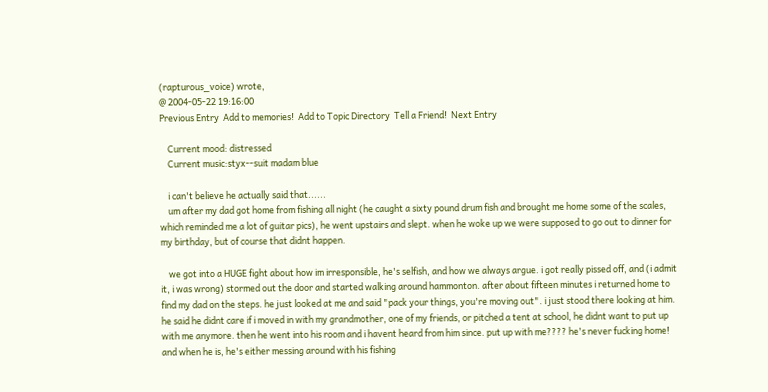(rapturous_voice) wrote,
@ 2004-05-22 19:16:00
Previous Entry  Add to memories!  Add to Topic Directory  Tell a Friend!  Next Entry

    Current mood: distressed
    Current music:styx--suit madam blue

    i can't believe he actually said that......
    um after my dad got home from fishing all night (he caught a sixty pound drum fish and brought me home some of the scales, which reminded me a lot of guitar pics), he went upstairs and slept. when he woke up we were supposed to go out to dinner for my birthday, but of course that didnt happen.

    we got into a HUGE fight about how im irresponsible, he's selfish, and how we always argue. i got really pissed off, and (i admit it, i was wrong) stormed out the door and started walking around hammonton. after about fifteen minutes i returned home to find my dad on the steps. he just looked at me and said "pack your things, you're moving out". i just stood there looking at him. he said he didnt care if i moved in with my grandmother, one of my friends, or pitched a tent at school, he didnt want to put up with me anymore. then he went into his room and i havent heard from him since. put up with me???? he's never fucking home! and when he is, he's either messing around with his fishing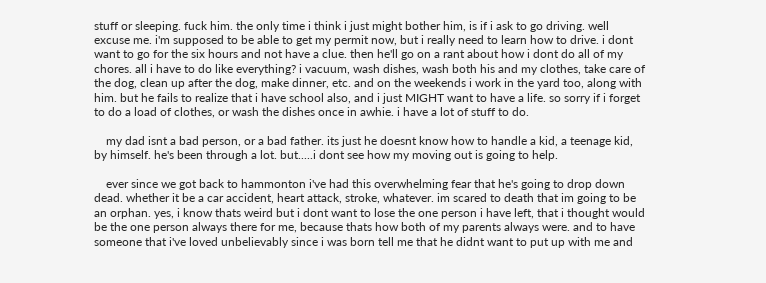stuff or sleeping. fuck him. the only time i think i just might bother him, is if i ask to go driving. well excuse me. i'm supposed to be able to get my permit now, but i really need to learn how to drive. i dont want to go for the six hours and not have a clue. then he'll go on a rant about how i dont do all of my chores. all i have to do like everything? i vacuum, wash dishes, wash both his and my clothes, take care of the dog, clean up after the dog, make dinner, etc. and on the weekends i work in the yard too, along with him. but he fails to realize that i have school also, and i just MIGHT want to have a life. so sorry if i forget to do a load of clothes, or wash the dishes once in awhie. i have a lot of stuff to do.

    my dad isnt a bad person, or a bad father. its just he doesnt know how to handle a kid, a teenage kid, by himself. he's been through a lot. but.....i dont see how my moving out is going to help.

    ever since we got back to hammonton i've had this overwhelming fear that he's going to drop down dead. whether it be a car accident, heart attack, stroke, whatever. im scared to death that im going to be an orphan. yes, i know thats weird but i dont want to lose the one person i have left, that i thought would be the one person always there for me, because thats how both of my parents always were. and to have someone that i've loved unbelievably since i was born tell me that he didnt want to put up with me and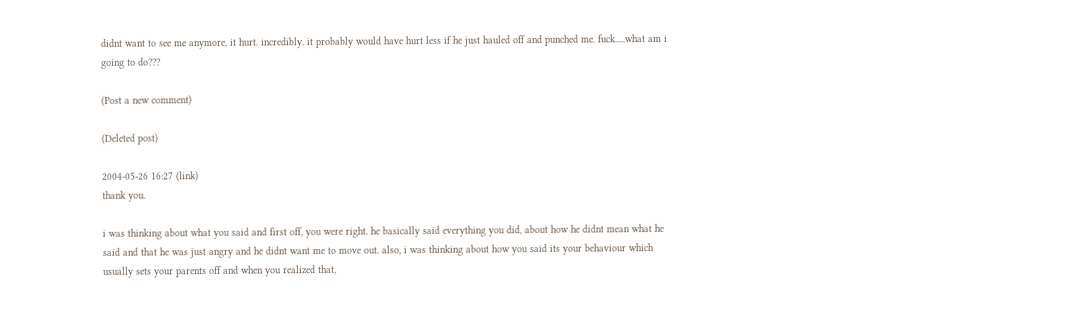didnt want to see me anymore, it hurt. incredibly. it probably would have hurt less if he just hauled off and punched me. fuck.....what am i going to do???

(Post a new comment)

(Deleted post)

2004-05-26 16:27 (link)
thank you.

i was thinking about what you said and first off, you were right. he basically said everything you did, about how he didnt mean what he said and that he was just angry and he didnt want me to move out. also, i was thinking about how you said its your behaviour which usually sets your parents off and when you realized that,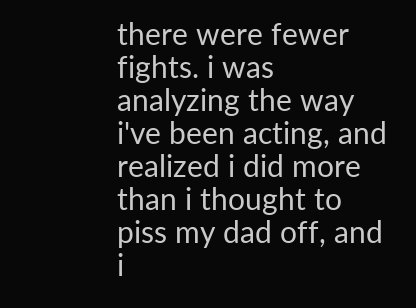there were fewer fights. i was analyzing the way i've been acting, and realized i did more than i thought to piss my dad off, and i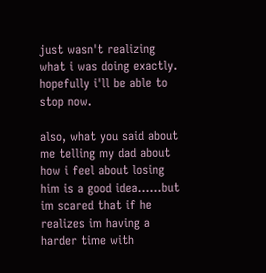just wasn't realizing what i was doing exactly. hopefully i'll be able to stop now.

also, what you said about me telling my dad about how i feel about losing him is a good idea......but im scared that if he realizes im having a harder time with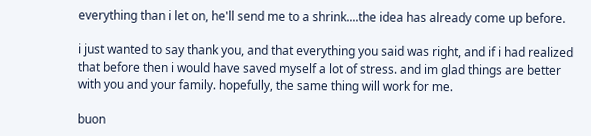everything than i let on, he'll send me to a shrink....the idea has already come up before.

i just wanted to say thank you, and that everything you said was right, and if i had realized that before then i would have saved myself a lot of stress. and im glad things are better with you and your family. hopefully, the same thing will work for me.

buon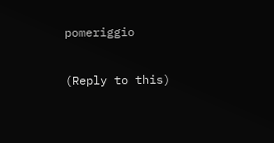pomeriggio

(Reply to this)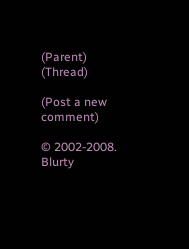(Parent) (Thread)

(Post a new comment)

© 2002-2008. Blurty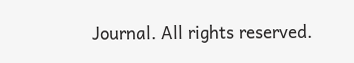Journal. All rights reserved.